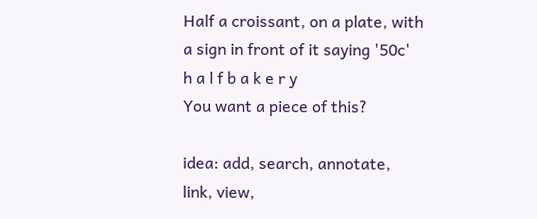Half a croissant, on a plate, with a sign in front of it saying '50c'
h a l f b a k e r y
You want a piece of this?

idea: add, search, annotate, link, view,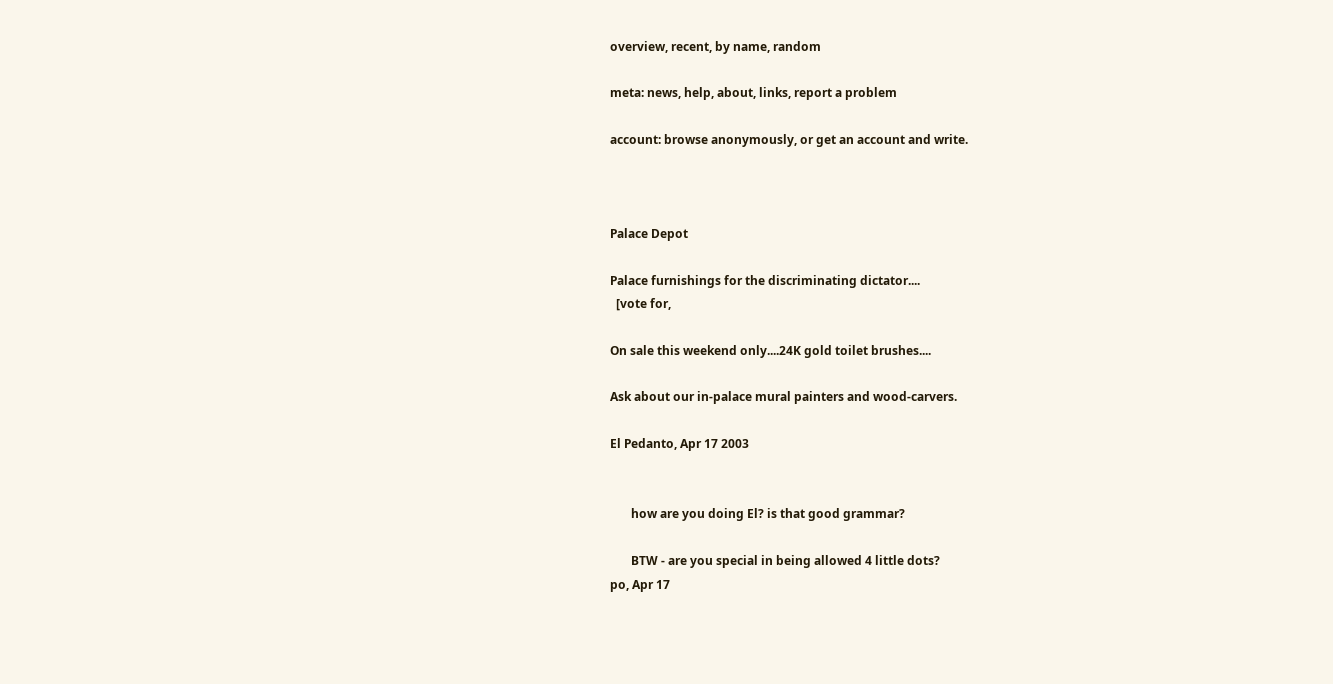overview, recent, by name, random

meta: news, help, about, links, report a problem

account: browse anonymously, or get an account and write.



Palace Depot

Palace furnishings for the discriminating dictator....
  [vote for,

On sale this weekend only....24K gold toilet brushes....

Ask about our in-palace mural painters and wood-carvers.

El Pedanto, Apr 17 2003


       how are you doing El? is that good grammar?

       BTW - are you special in being allowed 4 little dots?
po, Apr 17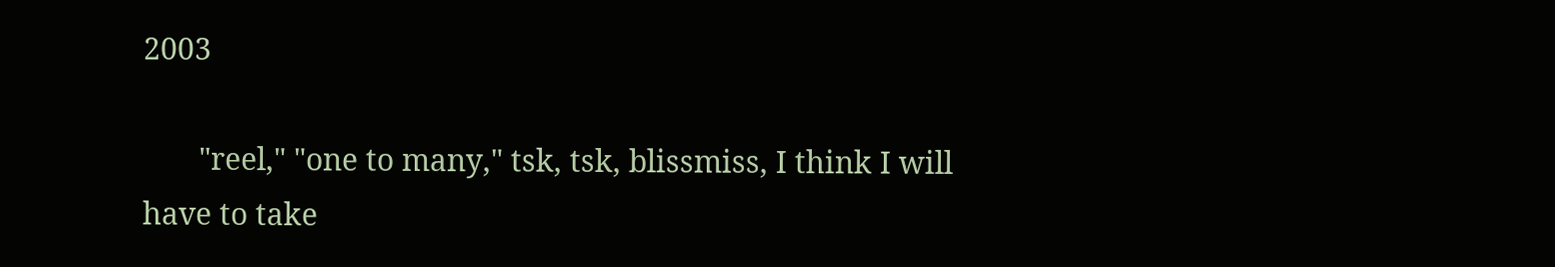2003

       "reel," "one to many," tsk, tsk, blissmiss, I think I will have to take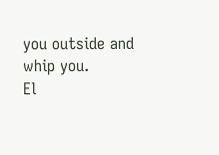you outside and whip you.
El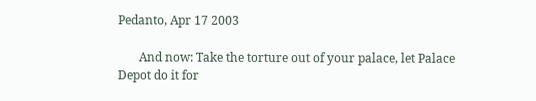Pedanto, Apr 17 2003

       And now: Take the torture out of your palace, let Palace Depot do it for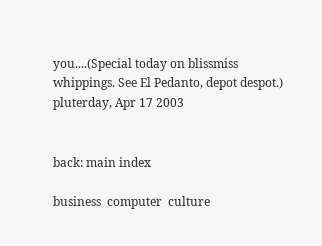you....(Special today on blissmiss whippings. See El Pedanto, depot despot.)
pluterday, Apr 17 2003


back: main index

business  computer  culture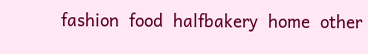fashion  food  halfbakery  home  other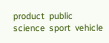product  public  science  sport  vehicle